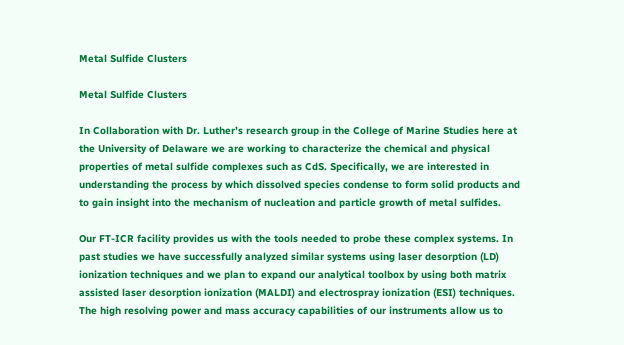Metal Sulfide Clusters

Metal Sulfide Clusters

In Collaboration with Dr. Luther’s research group in the College of Marine Studies here at the University of Delaware we are working to characterize the chemical and physical properties of metal sulfide complexes such as CdS. Specifically, we are interested in understanding the process by which dissolved species condense to form solid products and to gain insight into the mechanism of nucleation and particle growth of metal sulfides.

Our FT-ICR facility provides us with the tools needed to probe these complex systems. In past studies we have successfully analyzed similar systems using laser desorption (LD) ionization techniques and we plan to expand our analytical toolbox by using both matrix assisted laser desorption ionization (MALDI) and electrospray ionization (ESI) techniques. The high resolving power and mass accuracy capabilities of our instruments allow us to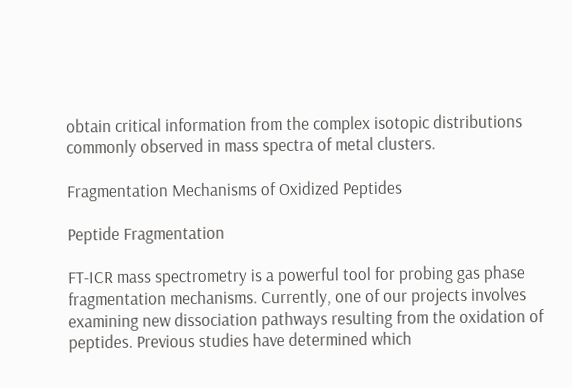obtain critical information from the complex isotopic distributions commonly observed in mass spectra of metal clusters.

Fragmentation Mechanisms of Oxidized Peptides

Peptide Fragmentation

FT-ICR mass spectrometry is a powerful tool for probing gas phase fragmentation mechanisms. Currently, one of our projects involves examining new dissociation pathways resulting from the oxidation of peptides. Previous studies have determined which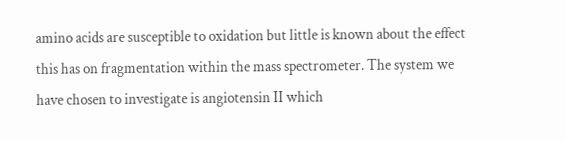amino acids are susceptible to oxidation but little is known about the effect this has on fragmentation within the mass spectrometer. The system we have chosen to investigate is angiotensin II which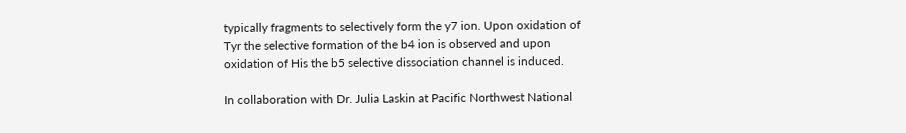typically fragments to selectively form the y7 ion. Upon oxidation of Tyr the selective formation of the b4 ion is observed and upon oxidation of His the b5 selective dissociation channel is induced.

In collaboration with Dr. Julia Laskin at Pacific Northwest National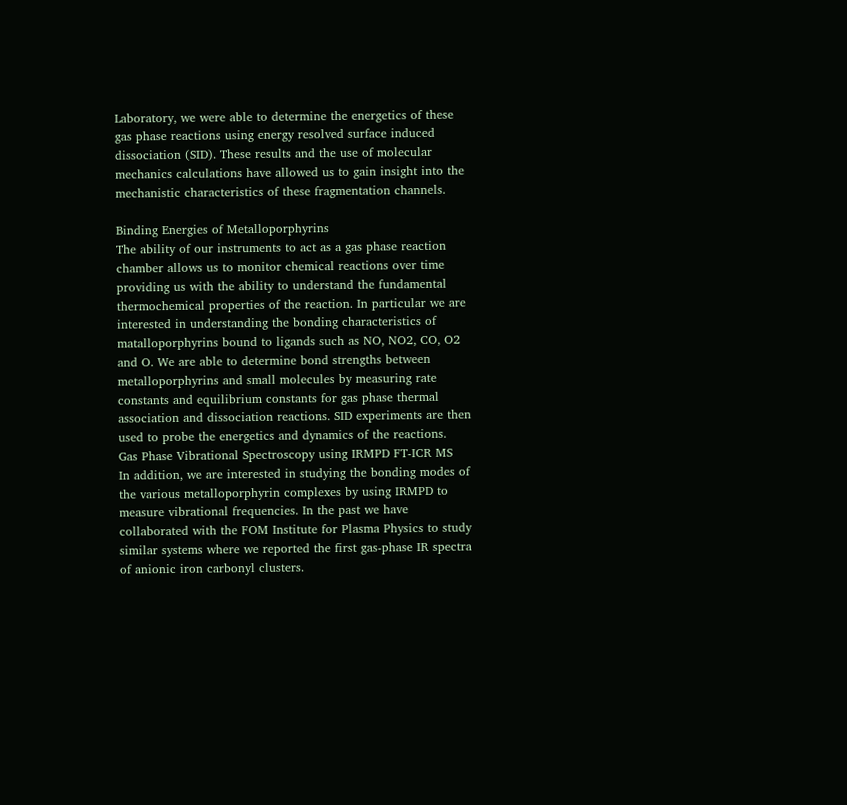Laboratory, we were able to determine the energetics of these gas phase reactions using energy resolved surface induced dissociation (SID). These results and the use of molecular mechanics calculations have allowed us to gain insight into the mechanistic characteristics of these fragmentation channels.

Binding Energies of Metalloporphyrins
The ability of our instruments to act as a gas phase reaction chamber allows us to monitor chemical reactions over time providing us with the ability to understand the fundamental thermochemical properties of the reaction. In particular we are interested in understanding the bonding characteristics of matalloporphyrins bound to ligands such as NO, NO2, CO, O2 and O. We are able to determine bond strengths between metalloporphyrins and small molecules by measuring rate constants and equilibrium constants for gas phase thermal association and dissociation reactions. SID experiments are then used to probe the energetics and dynamics of the reactions.
Gas Phase Vibrational Spectroscopy using IRMPD FT-ICR MS
In addition, we are interested in studying the bonding modes of the various metalloporphyrin complexes by using IRMPD to measure vibrational frequencies. In the past we have collaborated with the FOM Institute for Plasma Physics to study similar systems where we reported the first gas-phase IR spectra of anionic iron carbonyl clusters.